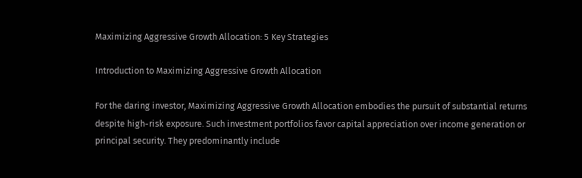Maximizing Aggressive Growth Allocation: 5 Key Strategies

Introduction to Maximizing Aggressive Growth Allocation

For the daring investor, Maximizing Aggressive Growth Allocation embodies the pursuit of substantial returns despite high-risk exposure. Such investment portfolios favor capital appreciation over income generation or principal security. They predominantly include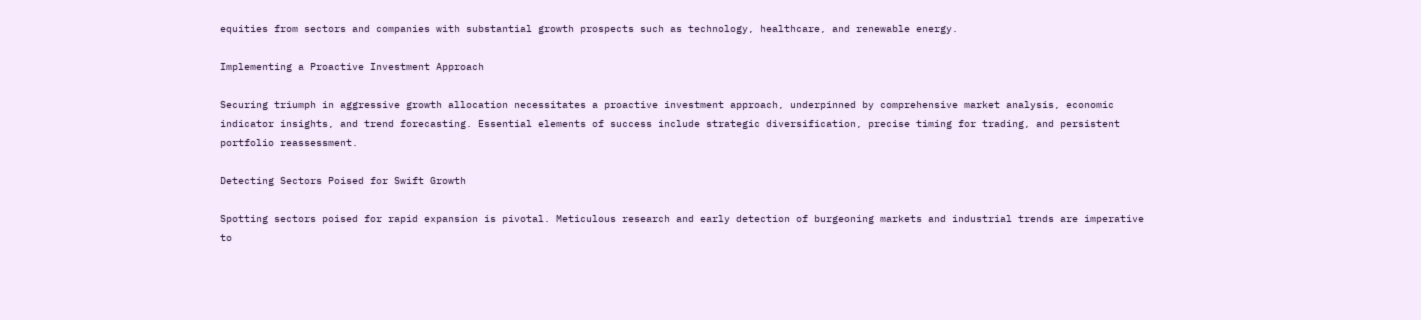equities from sectors and companies with substantial growth prospects such as technology, healthcare, and renewable energy.

Implementing a Proactive Investment Approach

Securing triumph in aggressive growth allocation necessitates a proactive investment approach, underpinned by comprehensive market analysis, economic indicator insights, and trend forecasting. Essential elements of success include strategic diversification, precise timing for trading, and persistent portfolio reassessment.

Detecting Sectors Poised for Swift Growth

Spotting sectors poised for rapid expansion is pivotal. Meticulous research and early detection of burgeoning markets and industrial trends are imperative to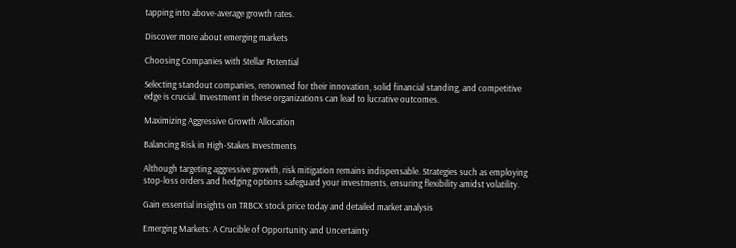tapping into above-average growth rates.

Discover more about emerging markets

Choosing Companies with Stellar Potential

Selecting standout companies, renowned for their innovation, solid financial standing, and competitive edge is crucial. Investment in these organizations can lead to lucrative outcomes.

Maximizing Aggressive Growth Allocation

Balancing Risk in High-Stakes Investments

Although targeting aggressive growth, risk mitigation remains indispensable. Strategies such as employing stop-loss orders and hedging options safeguard your investments, ensuring flexibility amidst volatility.

Gain essential insights on TRBCX stock price today and detailed market analysis

Emerging Markets: A Crucible of Opportunity and Uncertainty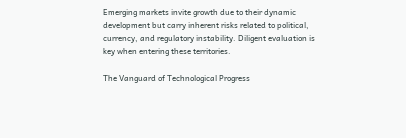Emerging markets invite growth due to their dynamic development but carry inherent risks related to political, currency, and regulatory instability. Diligent evaluation is key when entering these territories.

The Vanguard of Technological Progress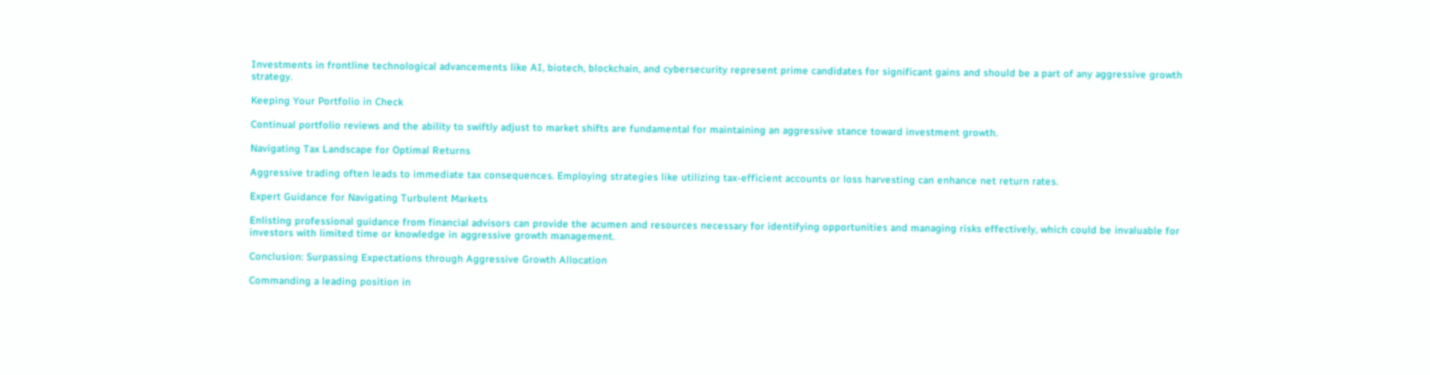Investments in frontline technological advancements like AI, biotech, blockchain, and cybersecurity represent prime candidates for significant gains and should be a part of any aggressive growth strategy.

Keeping Your Portfolio in Check

Continual portfolio reviews and the ability to swiftly adjust to market shifts are fundamental for maintaining an aggressive stance toward investment growth.

Navigating Tax Landscape for Optimal Returns

Aggressive trading often leads to immediate tax consequences. Employing strategies like utilizing tax-efficient accounts or loss harvesting can enhance net return rates.

Expert Guidance for Navigating Turbulent Markets

Enlisting professional guidance from financial advisors can provide the acumen and resources necessary for identifying opportunities and managing risks effectively, which could be invaluable for investors with limited time or knowledge in aggressive growth management.

Conclusion: Surpassing Expectations through Aggressive Growth Allocation

Commanding a leading position in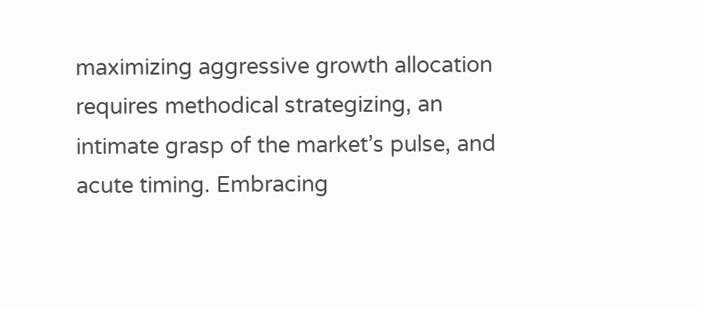maximizing aggressive growth allocation requires methodical strategizing, an intimate grasp of the market’s pulse, and acute timing. Embracing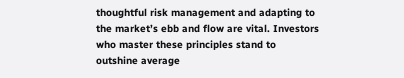thoughtful risk management and adapting to the market’s ebb and flow are vital. Investors who master these principles stand to outshine average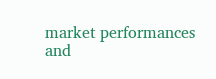market performances and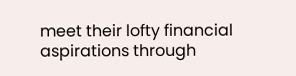meet their lofty financial aspirations through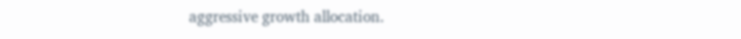aggressive growth allocation.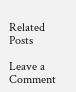Related Posts

Leave a Comment